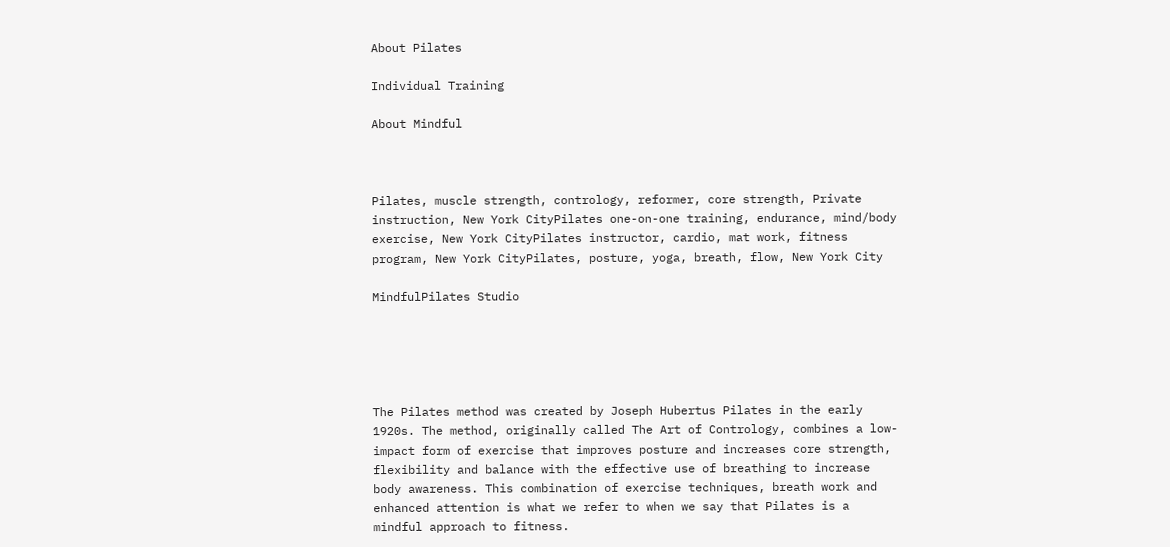About Pilates

Individual Training

About Mindful



Pilates, muscle strength, contrology, reformer, core strength, Private instruction, New York CityPilates one-on-one training, endurance, mind/body exercise, New York CityPilates instructor, cardio, mat work, fitness program, New York CityPilates, posture, yoga, breath, flow, New York City

MindfulPilates Studio





The Pilates method was created by Joseph Hubertus Pilates in the early 1920s. The method, originally called The Art of Contrology, combines a low-impact form of exercise that improves posture and increases core strength, flexibility and balance with the effective use of breathing to increase body awareness. This combination of exercise techniques, breath work and enhanced attention is what we refer to when we say that Pilates is a mindful approach to fitness.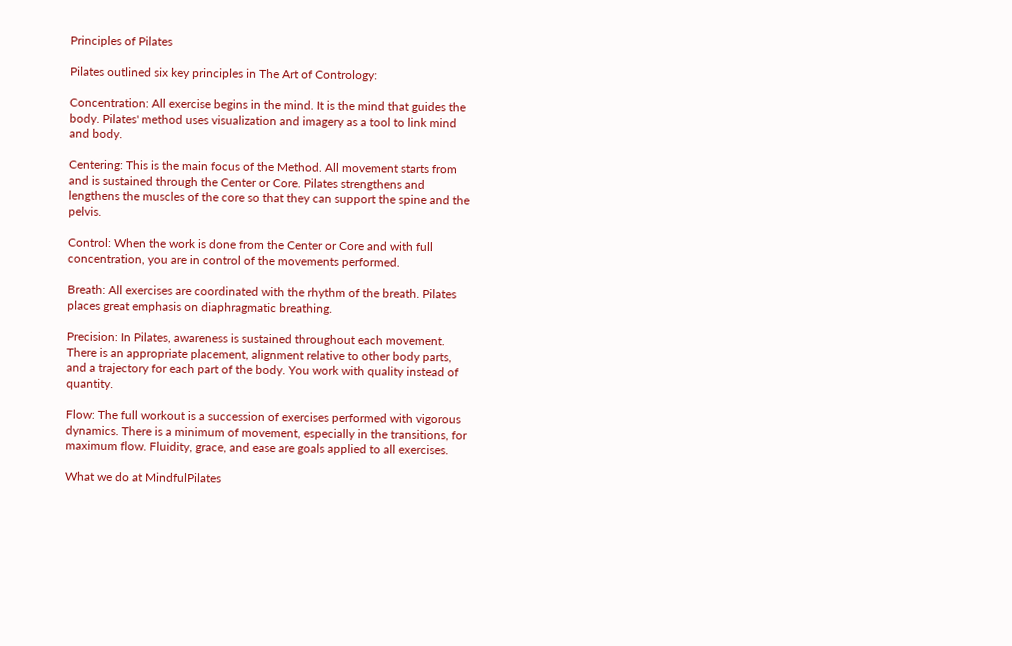Principles of Pilates

Pilates outlined six key principles in The Art of Contrology:

Concentration: All exercise begins in the mind. It is the mind that guides the body. Pilates' method uses visualization and imagery as a tool to link mind and body.

Centering: This is the main focus of the Method. All movement starts from and is sustained through the Center or Core. Pilates strengthens and lengthens the muscles of the core so that they can support the spine and the pelvis.

Control: When the work is done from the Center or Core and with full concentration, you are in control of the movements performed.

Breath: All exercises are coordinated with the rhythm of the breath. Pilates places great emphasis on diaphragmatic breathing.

Precision: In Pilates, awareness is sustained throughout each movement. There is an appropriate placement, alignment relative to other body parts, and a trajectory for each part of the body. You work with quality instead of quantity.

Flow: The full workout is a succession of exercises performed with vigorous dynamics. There is a minimum of movement, especially in the transitions, for maximum flow. Fluidity, grace, and ease are goals applied to all exercises.

What we do at MindfulPilates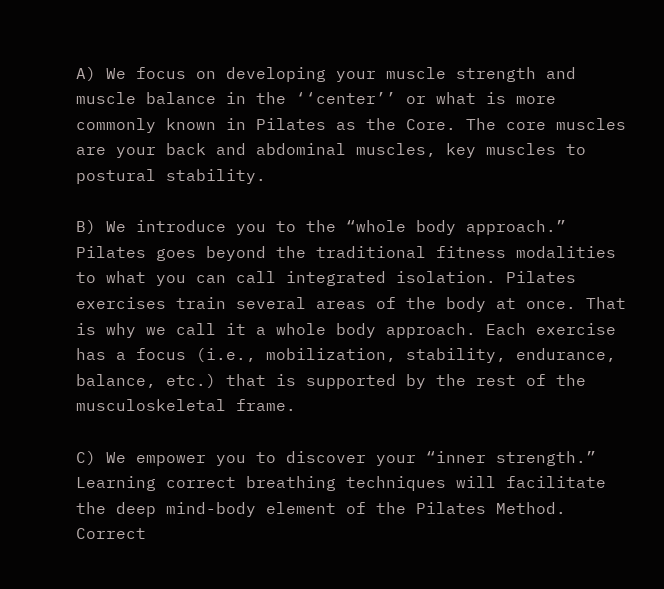A) We focus on developing your muscle strength and muscle balance in the ‘‘center’’ or what is more commonly known in Pilates as the Core. The core muscles are your back and abdominal muscles, key muscles to postural stability.

B) We introduce you to the “whole body approach.” Pilates goes beyond the traditional fitness modalities to what you can call integrated isolation. Pilates exercises train several areas of the body at once. That is why we call it a whole body approach. Each exercise has a focus (i.e., mobilization, stability, endurance, balance, etc.) that is supported by the rest of the musculoskeletal frame.

C) We empower you to discover your “inner strength.” Learning correct breathing techniques will facilitate the deep mind-body element of the Pilates Method. Correct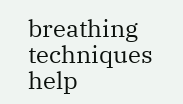breathing techniques help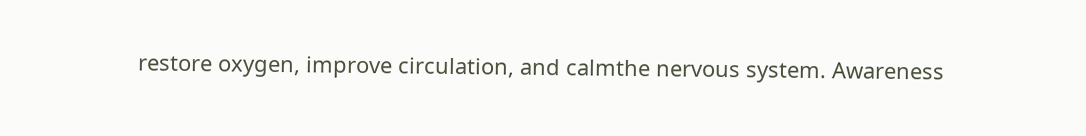restore oxygen, improve circulation, and calmthe nervous system. Awareness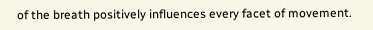of the breath positively influences every facet of movement.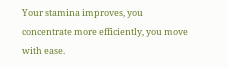Your stamina improves, you concentrate more efficiently, you move with ease.